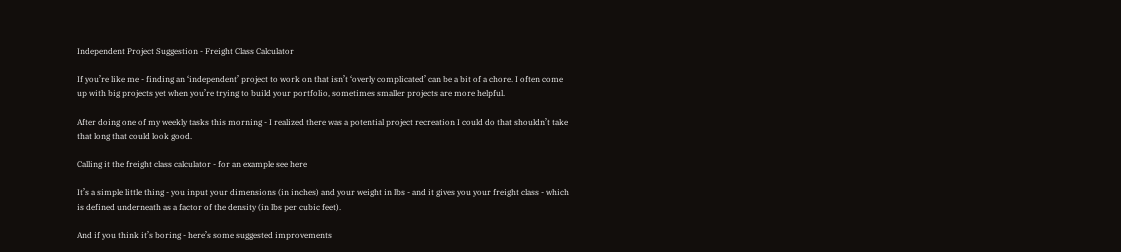Independent Project Suggestion - Freight Class Calculator

If you’re like me - finding an ‘independent’ project to work on that isn’t ‘overly complicated’ can be a bit of a chore. I often come up with big projects yet when you’re trying to build your portfolio, sometimes smaller projects are more helpful.

After doing one of my weekly tasks this morning - I realized there was a potential project recreation I could do that shouldn’t take that long that could look good.

Calling it the freight class calculator - for an example see here

It’s a simple little thing - you input your dimensions (in inches) and your weight in lbs - and it gives you your freight class - which is defined underneath as a factor of the density (in lbs per cubic feet).

And if you think it’s boring - here’s some suggested improvements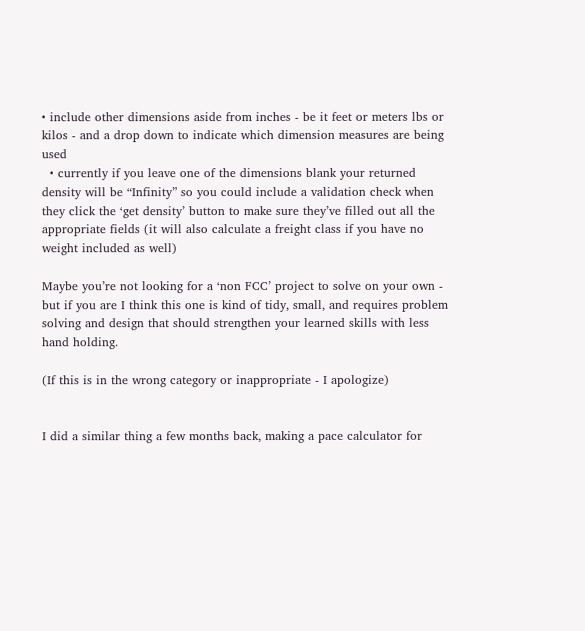• include other dimensions aside from inches - be it feet or meters lbs or kilos - and a drop down to indicate which dimension measures are being used
  • currently if you leave one of the dimensions blank your returned density will be “Infinity” so you could include a validation check when they click the ‘get density’ button to make sure they’ve filled out all the appropriate fields (it will also calculate a freight class if you have no weight included as well)

Maybe you’re not looking for a ‘non FCC’ project to solve on your own - but if you are I think this one is kind of tidy, small, and requires problem solving and design that should strengthen your learned skills with less hand holding.

(If this is in the wrong category or inappropriate - I apologize)


I did a similar thing a few months back, making a pace calculator for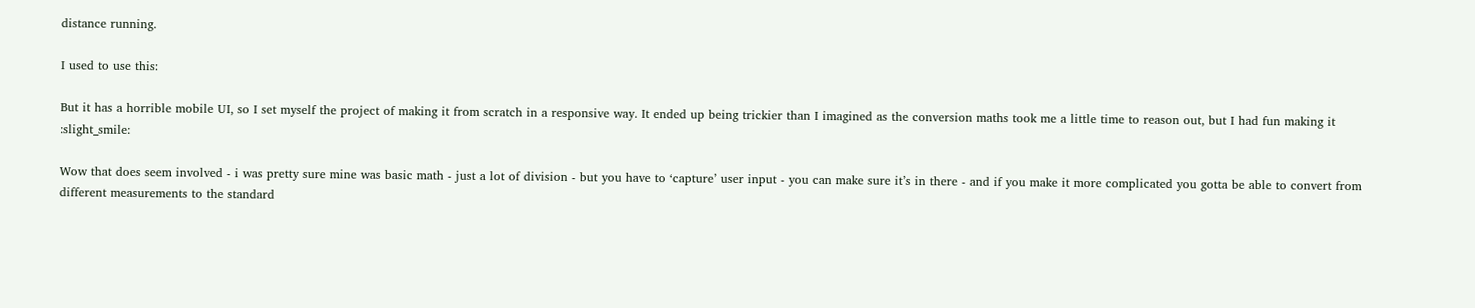distance running.

I used to use this:

But it has a horrible mobile UI, so I set myself the project of making it from scratch in a responsive way. It ended up being trickier than I imagined as the conversion maths took me a little time to reason out, but I had fun making it :slight_smile:

Wow that does seem involved - i was pretty sure mine was basic math - just a lot of division - but you have to ‘capture’ user input - you can make sure it’s in there - and if you make it more complicated you gotta be able to convert from different measurements to the standard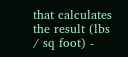that calculates the result (lbs / sq foot) -